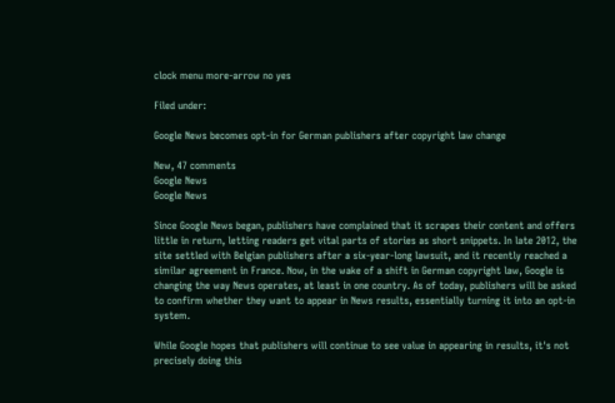clock menu more-arrow no yes

Filed under:

Google News becomes opt-in for German publishers after copyright law change

New, 47 comments
Google News
Google News

Since Google News began, publishers have complained that it scrapes their content and offers little in return, letting readers get vital parts of stories as short snippets. In late 2012, the site settled with Belgian publishers after a six-year-long lawsuit, and it recently reached a similar agreement in France. Now, in the wake of a shift in German copyright law, Google is changing the way News operates, at least in one country. As of today, publishers will be asked to confirm whether they want to appear in News results, essentially turning it into an opt-in system.

While Google hopes that publishers will continue to see value in appearing in results, it's not precisely doing this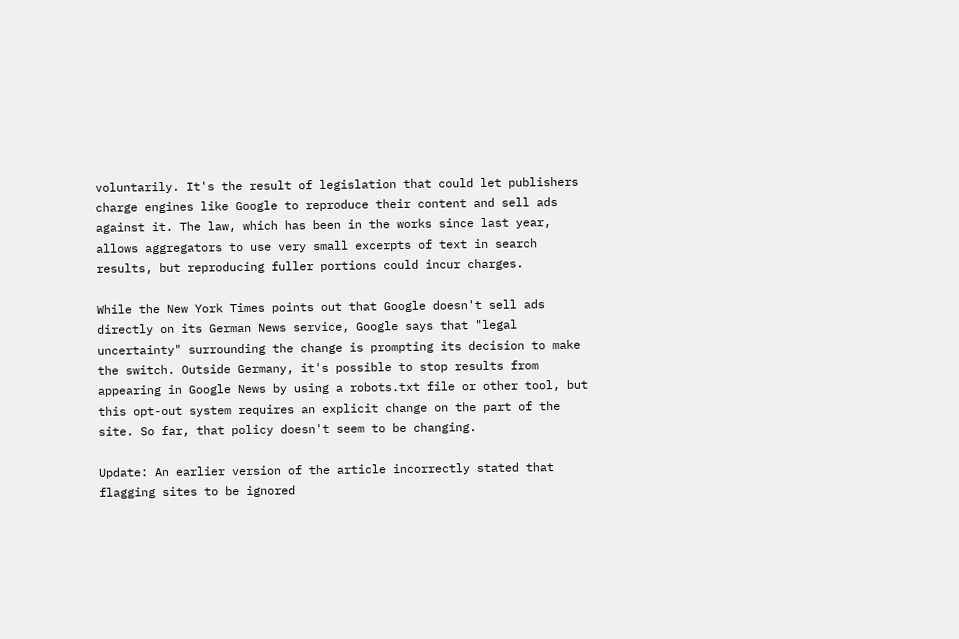voluntarily. It's the result of legislation that could let publishers charge engines like Google to reproduce their content and sell ads against it. The law, which has been in the works since last year, allows aggregators to use very small excerpts of text in search results, but reproducing fuller portions could incur charges.

While the New York Times points out that Google doesn't sell ads directly on its German News service, Google says that "legal uncertainty" surrounding the change is prompting its decision to make the switch. Outside Germany, it's possible to stop results from appearing in Google News by using a robots.txt file or other tool, but this opt-out system requires an explicit change on the part of the site. So far, that policy doesn't seem to be changing.

Update: An earlier version of the article incorrectly stated that flagging sites to be ignored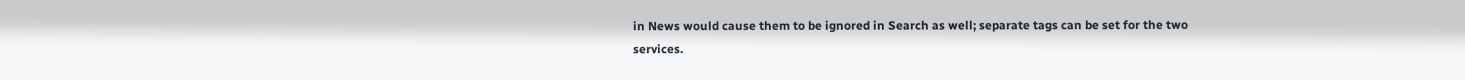in News would cause them to be ignored in Search as well; separate tags can be set for the two services.